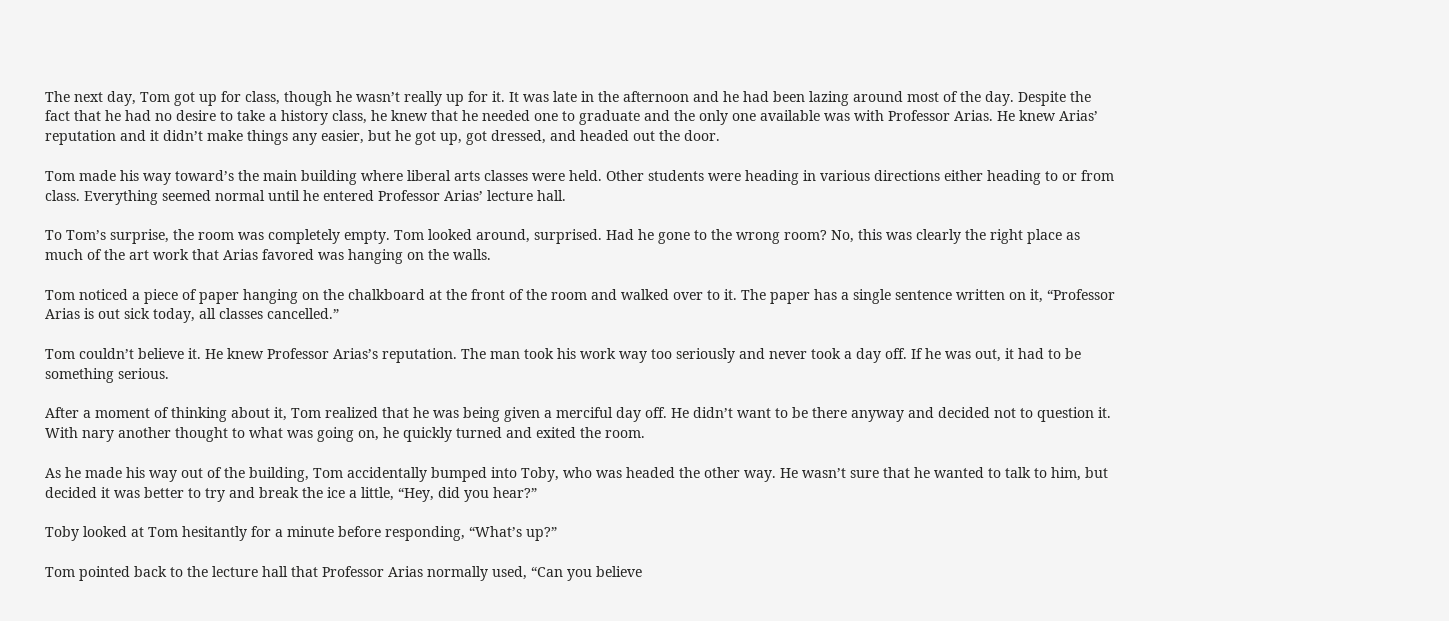The next day, Tom got up for class, though he wasn’t really up for it. It was late in the afternoon and he had been lazing around most of the day. Despite the fact that he had no desire to take a history class, he knew that he needed one to graduate and the only one available was with Professor Arias. He knew Arias’ reputation and it didn’t make things any easier, but he got up, got dressed, and headed out the door.

Tom made his way toward’s the main building where liberal arts classes were held. Other students were heading in various directions either heading to or from class. Everything seemed normal until he entered Professor Arias’ lecture hall.

To Tom’s surprise, the room was completely empty. Tom looked around, surprised. Had he gone to the wrong room? No, this was clearly the right place as much of the art work that Arias favored was hanging on the walls.

Tom noticed a piece of paper hanging on the chalkboard at the front of the room and walked over to it. The paper has a single sentence written on it, “Professor Arias is out sick today, all classes cancelled.”

Tom couldn’t believe it. He knew Professor Arias’s reputation. The man took his work way too seriously and never took a day off. If he was out, it had to be something serious.

After a moment of thinking about it, Tom realized that he was being given a merciful day off. He didn’t want to be there anyway and decided not to question it. With nary another thought to what was going on, he quickly turned and exited the room.

As he made his way out of the building, Tom accidentally bumped into Toby, who was headed the other way. He wasn’t sure that he wanted to talk to him, but decided it was better to try and break the ice a little, “Hey, did you hear?”

Toby looked at Tom hesitantly for a minute before responding, “What’s up?”

Tom pointed back to the lecture hall that Professor Arias normally used, “Can you believe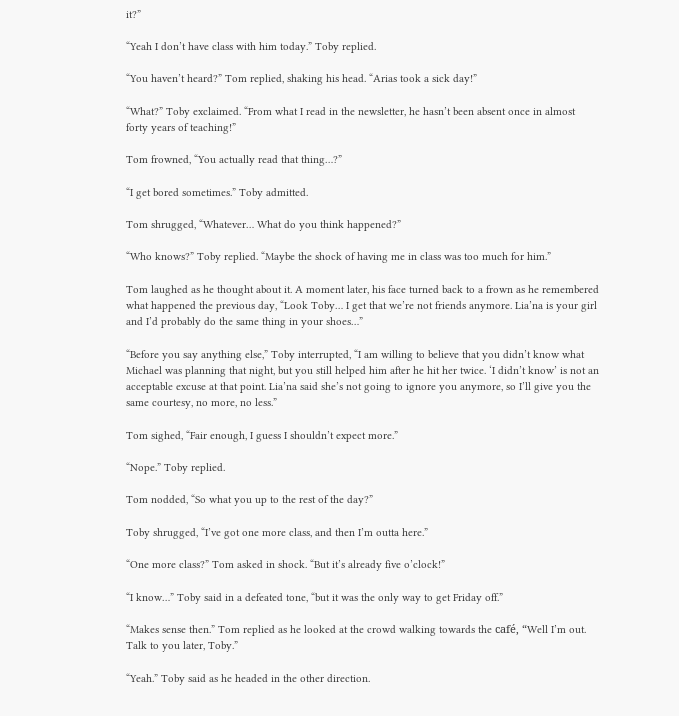it?”

“Yeah I don’t have class with him today.” Toby replied.

“You haven’t heard?” Tom replied, shaking his head. “Arias took a sick day!”

“What?” Toby exclaimed. “From what I read in the newsletter, he hasn’t been absent once in almost forty years of teaching!”

Tom frowned, “You actually read that thing…?”

“I get bored sometimes.” Toby admitted.

Tom shrugged, “Whatever… What do you think happened?”

“Who knows?” Toby replied. “Maybe the shock of having me in class was too much for him.”

Tom laughed as he thought about it. A moment later, his face turned back to a frown as he remembered what happened the previous day, “Look Toby… I get that we’re not friends anymore. Lia’na is your girl and I’d probably do the same thing in your shoes…”

“Before you say anything else,” Toby interrupted, “I am willing to believe that you didn’t know what Michael was planning that night, but you still helped him after he hit her twice. ‘I didn’t know’ is not an acceptable excuse at that point. Lia’na said she’s not going to ignore you anymore, so I’ll give you the same courtesy, no more, no less.”

Tom sighed, “Fair enough, I guess I shouldn’t expect more.”

“Nope.” Toby replied.

Tom nodded, “So what you up to the rest of the day?”

Toby shrugged, “I’ve got one more class, and then I’m outta here.”

“One more class?” Tom asked in shock. “But it’s already five o’clock!”

“I know…” Toby said in a defeated tone, “but it was the only way to get Friday off.”

“Makes sense then.” Tom replied as he looked at the crowd walking towards the café, “Well I’m out. Talk to you later, Toby.”

“Yeah.” Toby said as he headed in the other direction.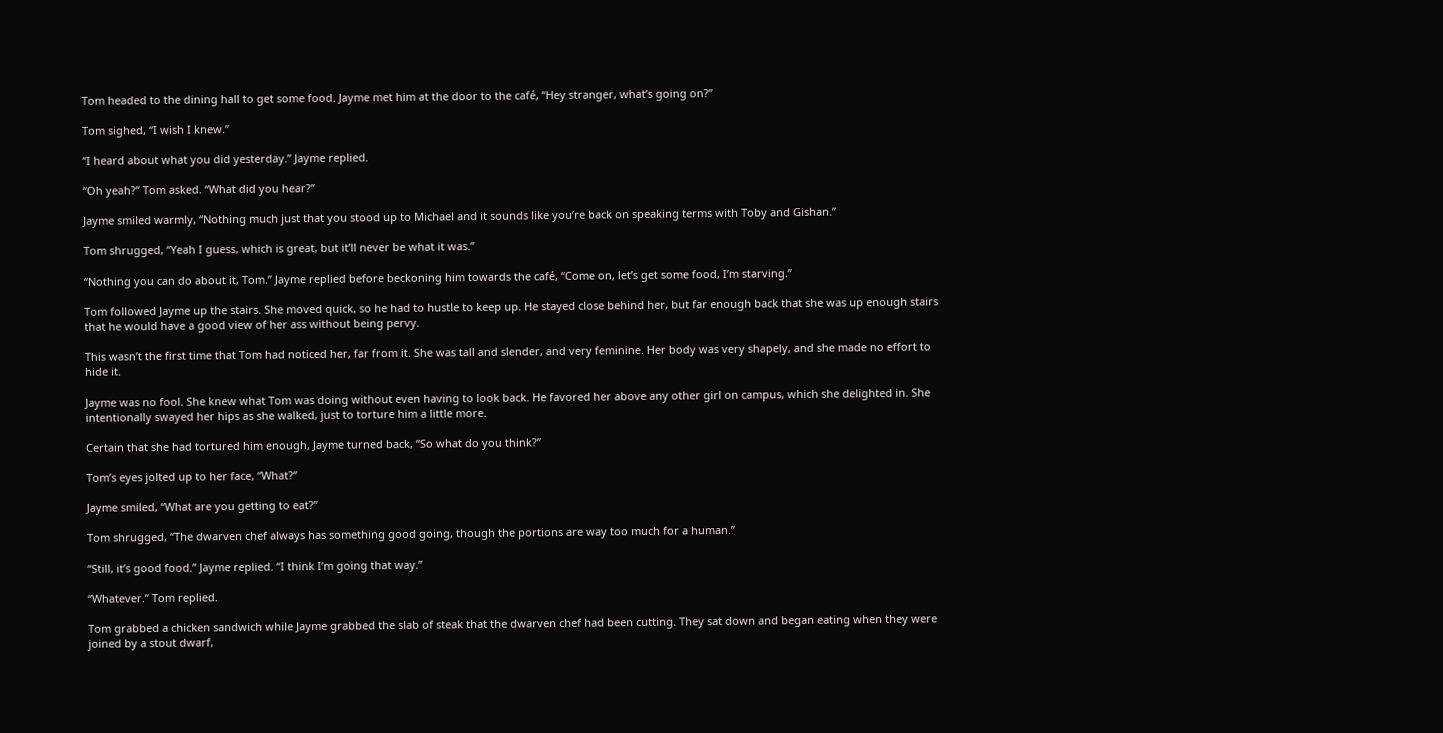Tom headed to the dining hall to get some food. Jayme met him at the door to the café, “Hey stranger, what’s going on?”

Tom sighed, “I wish I knew.”

“I heard about what you did yesterday.” Jayme replied.

“Oh yeah?” Tom asked. “What did you hear?”

Jayme smiled warmly, “Nothing much just that you stood up to Michael and it sounds like you’re back on speaking terms with Toby and Gishan.”

Tom shrugged, “Yeah I guess, which is great, but it’ll never be what it was.”

“Nothing you can do about it, Tom.” Jayme replied before beckoning him towards the café, “Come on, let’s get some food, I’m starving.”

Tom followed Jayme up the stairs. She moved quick, so he had to hustle to keep up. He stayed close behind her, but far enough back that she was up enough stairs that he would have a good view of her ass without being pervy.

This wasn’t the first time that Tom had noticed her, far from it. She was tall and slender, and very feminine. Her body was very shapely, and she made no effort to hide it.

Jayme was no fool. She knew what Tom was doing without even having to look back. He favored her above any other girl on campus, which she delighted in. She intentionally swayed her hips as she walked, just to torture him a little more.

Certain that she had tortured him enough, Jayme turned back, “So what do you think?”

Tom’s eyes jolted up to her face, “What?”

Jayme smiled, “What are you getting to eat?”

Tom shrugged, “The dwarven chef always has something good going, though the portions are way too much for a human.”

“Still, it’s good food.” Jayme replied. “I think I’m going that way.”

“Whatever.” Tom replied.

Tom grabbed a chicken sandwich while Jayme grabbed the slab of steak that the dwarven chef had been cutting. They sat down and began eating when they were joined by a stout dwarf,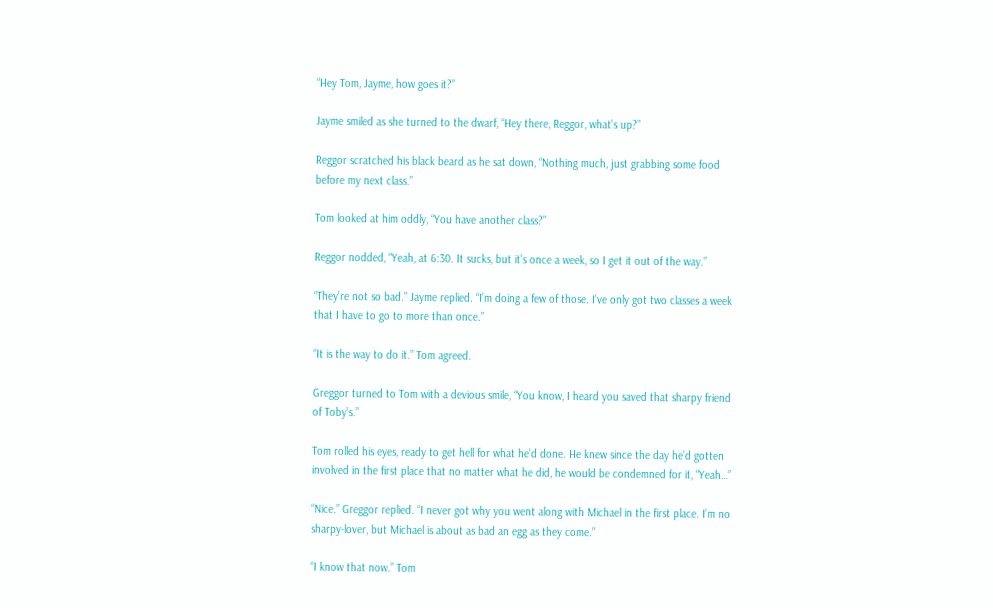“Hey Tom, Jayme, how goes it?”

Jayme smiled as she turned to the dwarf, “Hey there, Reggor, what’s up?”

Reggor scratched his black beard as he sat down, “Nothing much, just grabbing some food before my next class.”

Tom looked at him oddly, “You have another class?”

Reggor nodded, “Yeah, at 6:30. It sucks, but it’s once a week, so I get it out of the way.”

“They’re not so bad.” Jayme replied. “I’m doing a few of those. I’ve only got two classes a week that I have to go to more than once.”

“It is the way to do it.” Tom agreed.

Greggor turned to Tom with a devious smile, “You know, I heard you saved that sharpy friend of Toby’s.”

Tom rolled his eyes, ready to get hell for what he’d done. He knew since the day he’d gotten involved in the first place that no matter what he did, he would be condemned for it, “Yeah…”

“Nice.” Greggor replied. “I never got why you went along with Michael in the first place. I’m no sharpy-lover, but Michael is about as bad an egg as they come.”

“I know that now.” Tom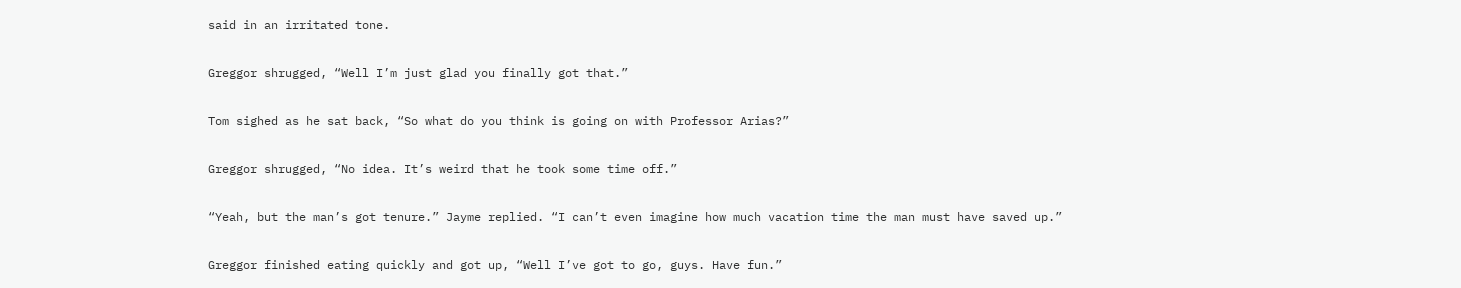said in an irritated tone.

Greggor shrugged, “Well I’m just glad you finally got that.”

Tom sighed as he sat back, “So what do you think is going on with Professor Arias?”

Greggor shrugged, “No idea. It’s weird that he took some time off.”

“Yeah, but the man’s got tenure.” Jayme replied. “I can’t even imagine how much vacation time the man must have saved up.”

Greggor finished eating quickly and got up, “Well I’ve got to go, guys. Have fun.”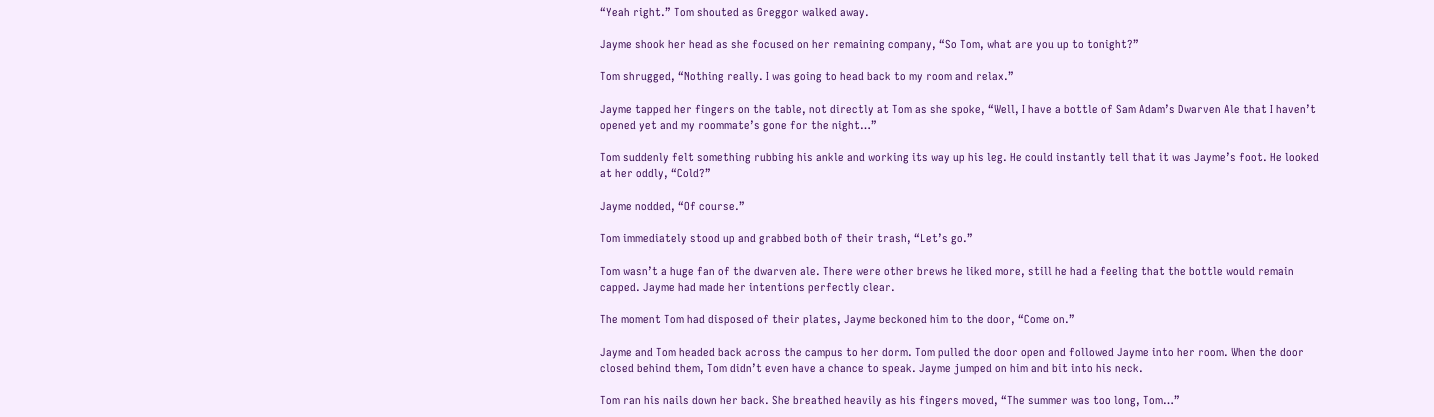“Yeah right.” Tom shouted as Greggor walked away.

Jayme shook her head as she focused on her remaining company, “So Tom, what are you up to tonight?”

Tom shrugged, “Nothing really. I was going to head back to my room and relax.”

Jayme tapped her fingers on the table, not directly at Tom as she spoke, “Well, I have a bottle of Sam Adam’s Dwarven Ale that I haven’t opened yet and my roommate’s gone for the night…”

Tom suddenly felt something rubbing his ankle and working its way up his leg. He could instantly tell that it was Jayme’s foot. He looked at her oddly, “Cold?”

Jayme nodded, “Of course.”

Tom immediately stood up and grabbed both of their trash, “Let’s go.”

Tom wasn’t a huge fan of the dwarven ale. There were other brews he liked more, still he had a feeling that the bottle would remain capped. Jayme had made her intentions perfectly clear.

The moment Tom had disposed of their plates, Jayme beckoned him to the door, “Come on.”

Jayme and Tom headed back across the campus to her dorm. Tom pulled the door open and followed Jayme into her room. When the door closed behind them, Tom didn’t even have a chance to speak. Jayme jumped on him and bit into his neck.

Tom ran his nails down her back. She breathed heavily as his fingers moved, “The summer was too long, Tom…”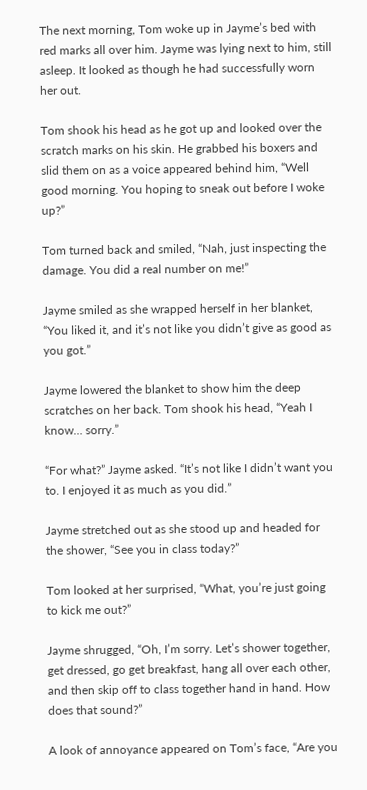The next morning, Tom woke up in Jayme’s bed with red marks all over him. Jayme was lying next to him, still asleep. It looked as though he had successfully worn her out.

Tom shook his head as he got up and looked over the scratch marks on his skin. He grabbed his boxers and slid them on as a voice appeared behind him, “Well good morning. You hoping to sneak out before I woke up?”

Tom turned back and smiled, “Nah, just inspecting the damage. You did a real number on me!”

Jayme smiled as she wrapped herself in her blanket, “You liked it, and it’s not like you didn’t give as good as you got.”

Jayme lowered the blanket to show him the deep scratches on her back. Tom shook his head, “Yeah I know… sorry.”

“For what?” Jayme asked. “It’s not like I didn’t want you to. I enjoyed it as much as you did.”

Jayme stretched out as she stood up and headed for the shower, “See you in class today?”

Tom looked at her surprised, “What, you’re just going to kick me out?”

Jayme shrugged, “Oh, I’m sorry. Let’s shower together, get dressed, go get breakfast, hang all over each other, and then skip off to class together hand in hand. How does that sound?”

A look of annoyance appeared on Tom’s face, “Are you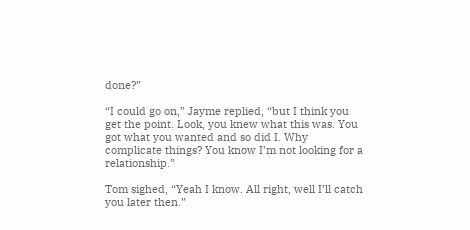done?”

“I could go on,” Jayme replied, “but I think you get the point. Look, you knew what this was. You got what you wanted and so did I. Why complicate things? You know I’m not looking for a relationship.”

Tom sighed, “Yeah I know. All right, well I’ll catch you later then.”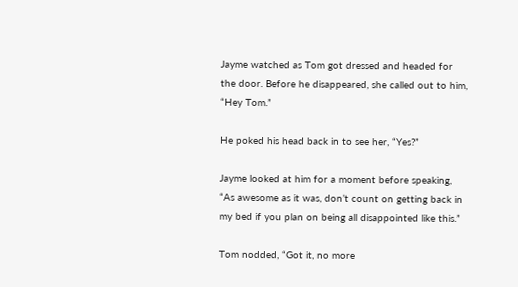Jayme watched as Tom got dressed and headed for the door. Before he disappeared, she called out to him, “Hey Tom.”

He poked his head back in to see her, “Yes?”

Jayme looked at him for a moment before speaking, “As awesome as it was, don’t count on getting back in my bed if you plan on being all disappointed like this.”

Tom nodded, “Got it, no more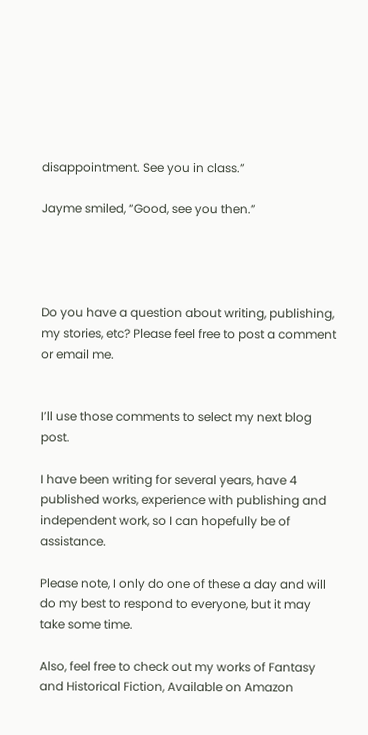disappointment. See you in class.”

Jayme smiled, “Good, see you then.”




Do you have a question about writing, publishing, my stories, etc? Please feel free to post a comment or email me.


I’ll use those comments to select my next blog post.

I have been writing for several years, have 4 published works, experience with publishing and independent work, so I can hopefully be of assistance.

Please note, I only do one of these a day and will do my best to respond to everyone, but it may take some time.

Also, feel free to check out my works of Fantasy and Historical Fiction, Available on Amazon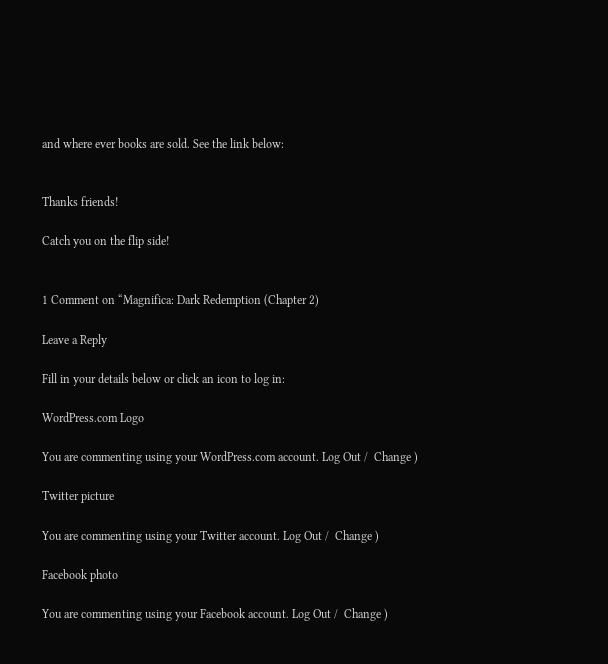and where ever books are sold. See the link below:


Thanks friends!

Catch you on the flip side!


1 Comment on “Magnifica: Dark Redemption (Chapter 2)

Leave a Reply

Fill in your details below or click an icon to log in:

WordPress.com Logo

You are commenting using your WordPress.com account. Log Out /  Change )

Twitter picture

You are commenting using your Twitter account. Log Out /  Change )

Facebook photo

You are commenting using your Facebook account. Log Out /  Change )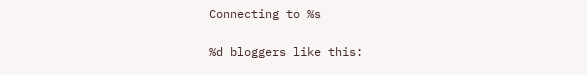Connecting to %s

%d bloggers like this: